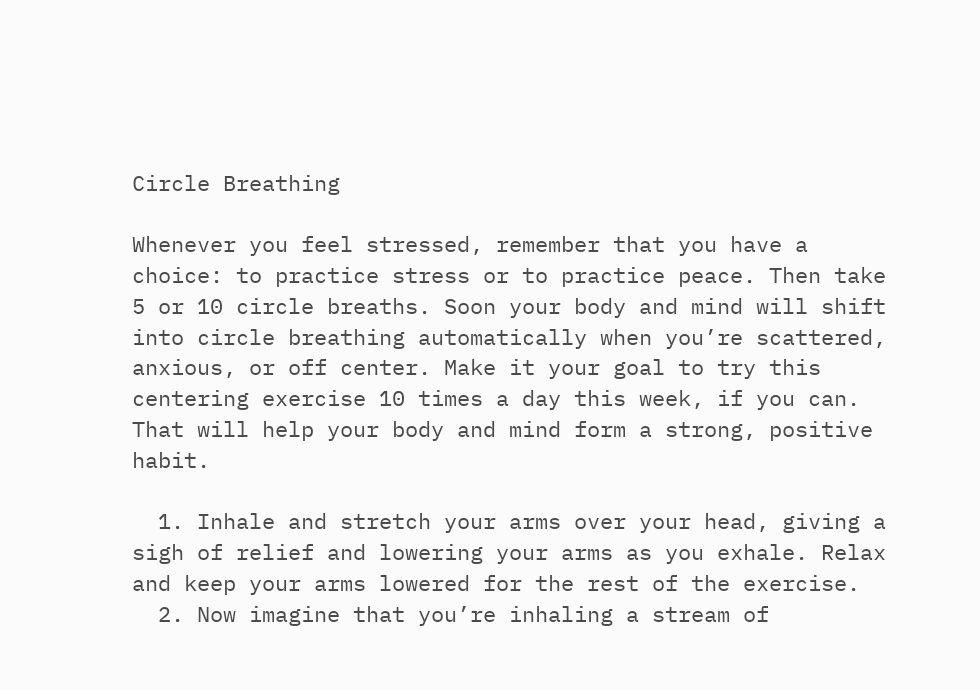Circle Breathing

Whenever you feel stressed, remember that you have a choice: to practice stress or to practice peace. Then take 5 or 10 circle breaths. Soon your body and mind will shift into circle breathing automatically when you’re scattered, anxious, or off center. Make it your goal to try this centering exercise 10 times a day this week, if you can. That will help your body and mind form a strong, positive habit.

  1. Inhale and stretch your arms over your head, giving a sigh of relief and lowering your arms as you exhale. Relax and keep your arms lowered for the rest of the exercise.
  2. Now imagine that you’re inhaling a stream of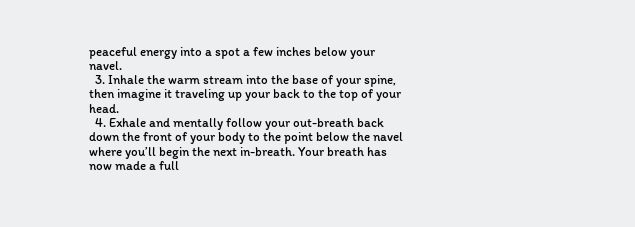peaceful energy into a spot a few inches below your navel.
  3. Inhale the warm stream into the base of your spine, then imagine it traveling up your back to the top of your head.
  4. Exhale and mentally follow your out-breath back down the front of your body to the point below the navel where you’ll begin the next in-breath. Your breath has now made a full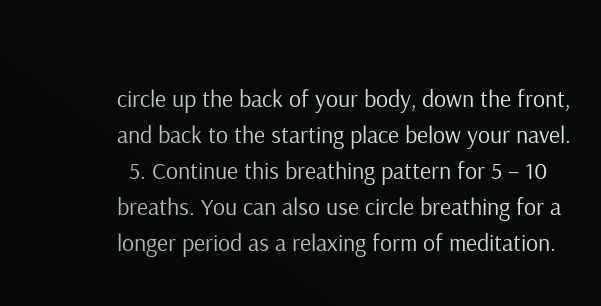circle up the back of your body, down the front, and back to the starting place below your navel.
  5. Continue this breathing pattern for 5 – 10 breaths. You can also use circle breathing for a longer period as a relaxing form of meditation.